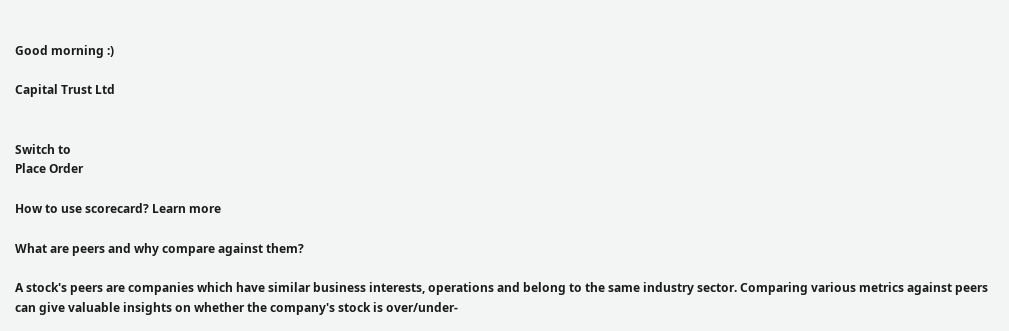Good morning :)

Capital Trust Ltd


Switch to
Place Order

How to use scorecard? Learn more

What are peers and why compare against them?

A stock's peers are companies which have similar business interests, operations and belong to the same industry sector. Comparing various metrics against peers can give valuable insights on whether the company's stock is over/under-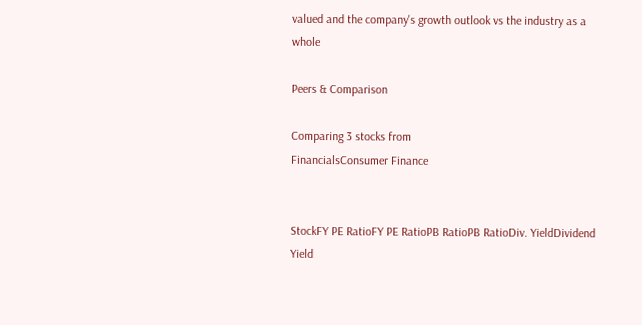valued and the company's growth outlook vs the industry as a whole

Peers & Comparison

Comparing 3 stocks from
FinancialsConsumer Finance


StockFY PE RatioFY PE RatioPB RatioPB RatioDiv. YieldDividend Yield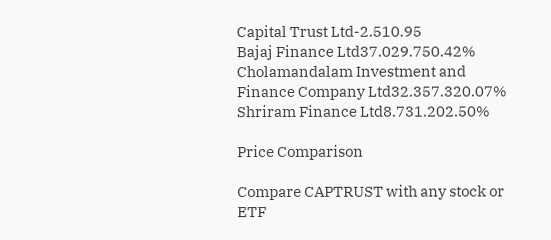Capital Trust Ltd-2.510.95
Bajaj Finance Ltd37.029.750.42%
Cholamandalam Investment and Finance Company Ltd32.357.320.07%
Shriram Finance Ltd8.731.202.50%

Price Comparison

Compare CAPTRUST with any stock or ETF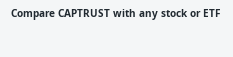Compare CAPTRUST with any stock or ETF